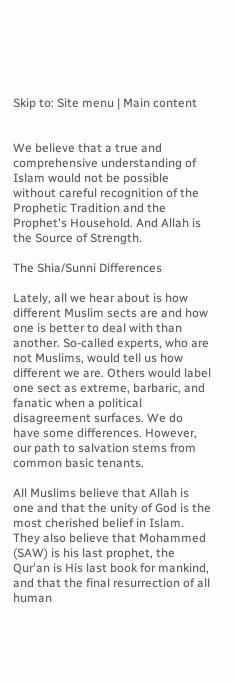Skip to: Site menu | Main content


We believe that a true and comprehensive understanding of Islam would not be possible without careful recognition of the Prophetic Tradition and the Prophet's Household. And Allah is the Source of Strength.

The Shia/Sunni Differences

Lately, all we hear about is how different Muslim sects are and how one is better to deal with than another. So-called experts, who are not Muslims, would tell us how different we are. Others would label one sect as extreme, barbaric, and fanatic when a political disagreement surfaces. We do have some differences. However, our path to salvation stems from common basic tenants.

All Muslims believe that Allah is one and that the unity of God is the most cherished belief in Islam. They also believe that Mohammed (SAW) is his last prophet, the Qur'an is His last book for mankind, and that the final resurrection of all human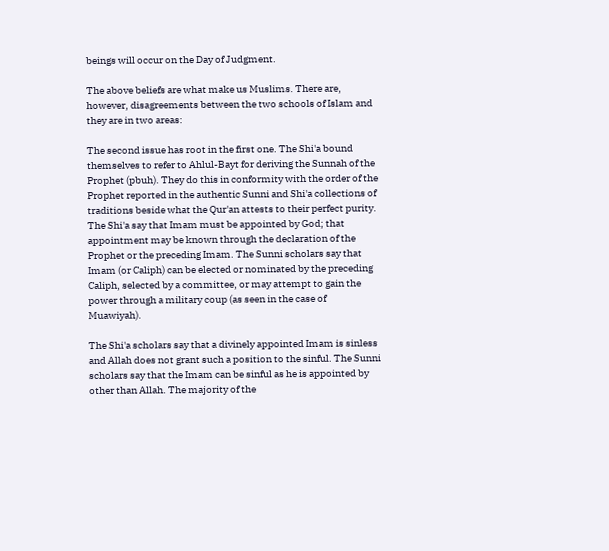beings will occur on the Day of Judgment.

The above beliefs are what make us Muslims. There are, however, disagreements between the two schools of Islam and they are in two areas:

The second issue has root in the first one. The Shi'a bound themselves to refer to Ahlul-Bayt for deriving the Sunnah of the Prophet (pbuh). They do this in conformity with the order of the Prophet reported in the authentic Sunni and Shi'a collections of traditions beside what the Qur'an attests to their perfect purity. The Shi'a say that Imam must be appointed by God; that appointment may be known through the declaration of the Prophet or the preceding Imam. The Sunni scholars say that Imam (or Caliph) can be elected or nominated by the preceding Caliph, selected by a committee, or may attempt to gain the power through a military coup (as seen in the case of Muawiyah).

The Shi'a scholars say that a divinely appointed Imam is sinless and Allah does not grant such a position to the sinful. The Sunni scholars say that the Imam can be sinful as he is appointed by other than Allah. The majority of the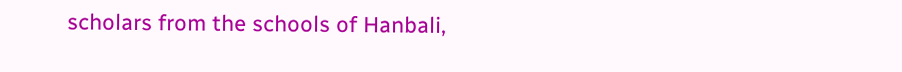scholars from the schools of Hanbali,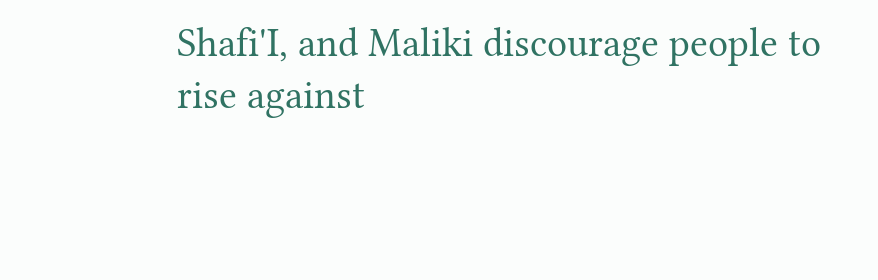Shafi'I, and Maliki discourage people to rise against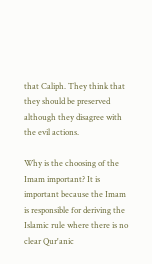that Caliph. They think that they should be preserved although they disagree with the evil actions.

Why is the choosing of the Imam important? It is important because the Imam is responsible for deriving the Islamic rule where there is no clear Qur'anic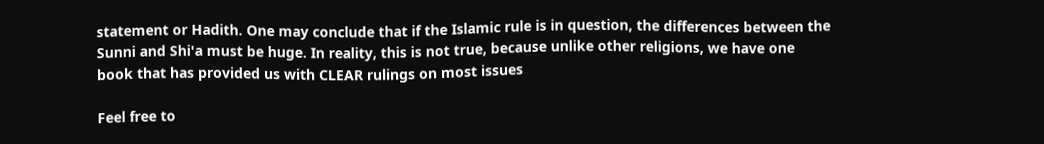statement or Hadith. One may conclude that if the Islamic rule is in question, the differences between the Sunni and Shi'a must be huge. In reality, this is not true, because unlike other religions, we have one book that has provided us with CLEAR rulings on most issues

Feel free to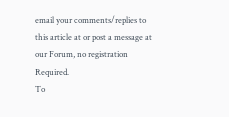email your comments/replies to this article at or post a message at our Forum, no registration Required.
To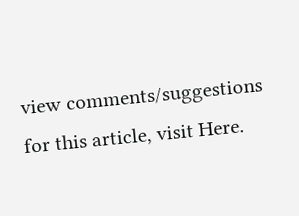view comments/suggestions for this article, visit Here.